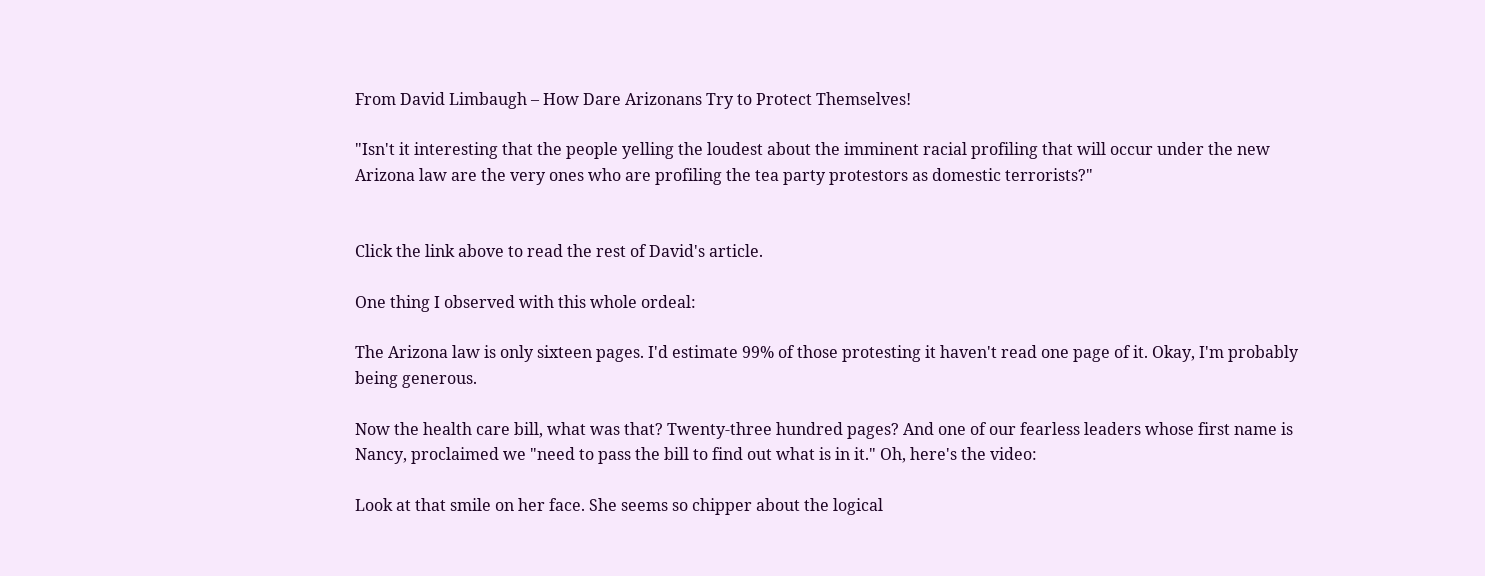From David Limbaugh – How Dare Arizonans Try to Protect Themselves!

"Isn't it interesting that the people yelling the loudest about the imminent racial profiling that will occur under the new Arizona law are the very ones who are profiling the tea party protestors as domestic terrorists?"


Click the link above to read the rest of David's article.

One thing I observed with this whole ordeal:

The Arizona law is only sixteen pages. I'd estimate 99% of those protesting it haven't read one page of it. Okay, I'm probably being generous.

Now the health care bill, what was that? Twenty-three hundred pages? And one of our fearless leaders whose first name is Nancy, proclaimed we "need to pass the bill to find out what is in it." Oh, here's the video:

Look at that smile on her face. She seems so chipper about the logical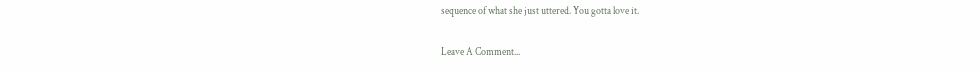sequence of what she just uttered. You gotta love it.

Leave A Comment...